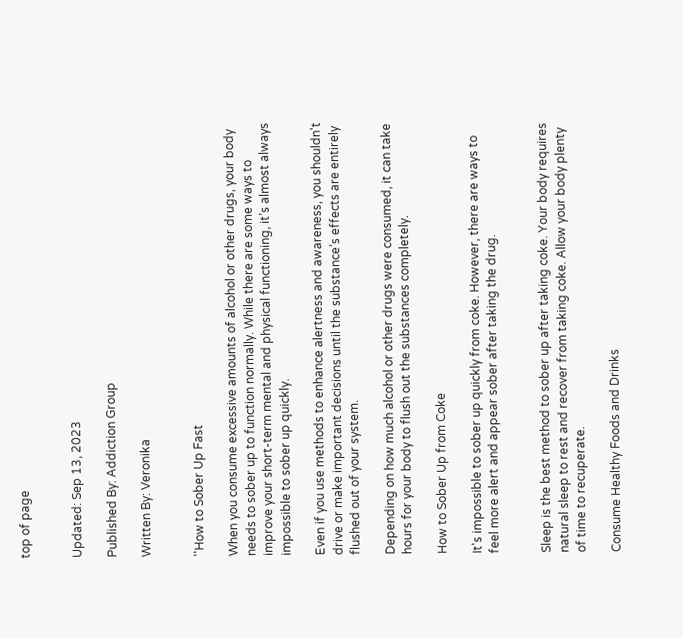top of page


Updated: Sep 13, 2023

Published By: Addiction Group

Written By: Veronika


''How to Sober Up Fast

When you consume excessive amounts of alcohol or other drugs, your body needs to sober up to function normally. While there are some ways to improve your short-term mental and physical functioning, it’s almost always impossible to sober up quickly.

Even if you use methods to enhance alertness and awareness, you shouldn't drive or make important decisions until the substance’s effects are entirely flushed out of your system.

Depending on how much alcohol or other drugs were consumed, it can take hours for your body to flush out the substances completely.

How to Sober Up from Coke

It's impossible to sober up quickly from coke. However, there are ways to feel more alert and appear sober after taking the drug.


Sleep is the best method to sober up after taking coke. Your body requires natural sleep to rest and recover from taking coke. Allow your body plenty of time to recuperate.

Consume Healthy Foods and Drinks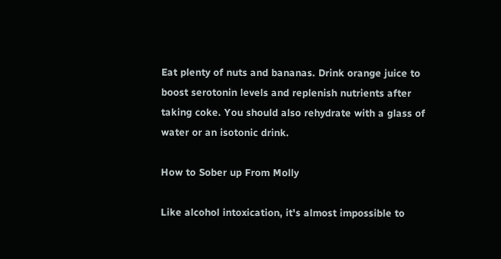Eat plenty of nuts and bananas. Drink orange juice to boost serotonin levels and replenish nutrients after taking coke. You should also rehydrate with a glass of water or an isotonic drink.

How to Sober up From Molly

Like alcohol intoxication, it's almost impossible to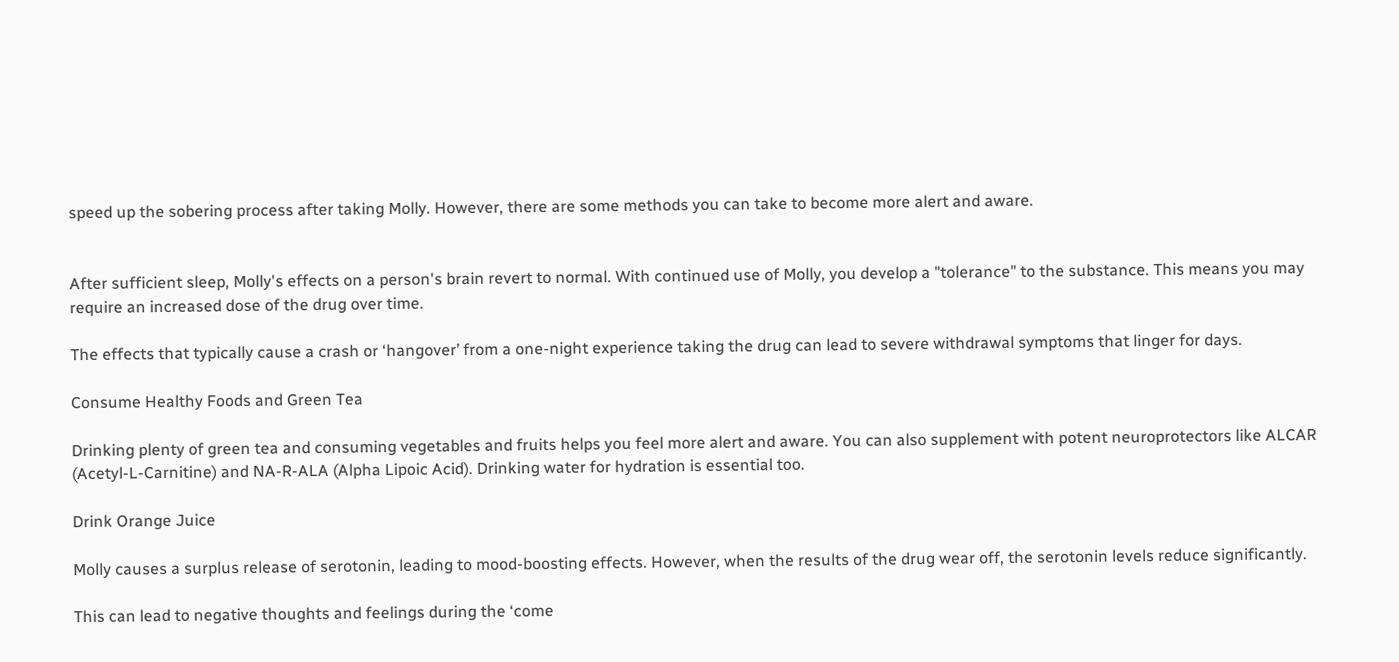speed up the sobering process after taking Molly. However, there are some methods you can take to become more alert and aware.


After sufficient sleep, Molly's effects on a person's brain revert to normal. With continued use of Molly, you develop a "tolerance" to the substance. This means you may require an increased dose of the drug over time.

The effects that typically cause a crash or ‘hangover’ from a one-night experience taking the drug can lead to severe withdrawal symptoms that linger for days.

Consume Healthy Foods and Green Tea

Drinking plenty of green tea and consuming vegetables and fruits helps you feel more alert and aware. You can also supplement with potent neuroprotectors like ALCAR (Acetyl-L-Carnitine) and NA-R-ALA (Alpha Lipoic Acid). Drinking water for hydration is essential too.

Drink Orange Juice

Molly causes a surplus release of serotonin, leading to mood-boosting effects. However, when the results of the drug wear off, the serotonin levels reduce significantly.

This can lead to negative thoughts and feelings during the ‘come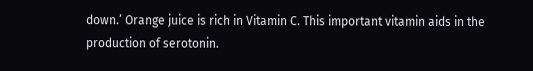down.’ Orange juice is rich in Vitamin C. This important vitamin aids in the production of serotonin.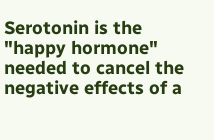Serotonin is the "happy hormone" needed to cancel the negative effects of a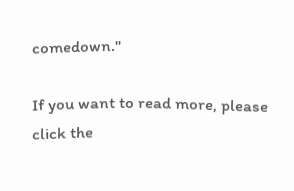comedown.''

If you want to read more, please click the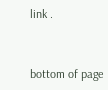link .


bottom of page